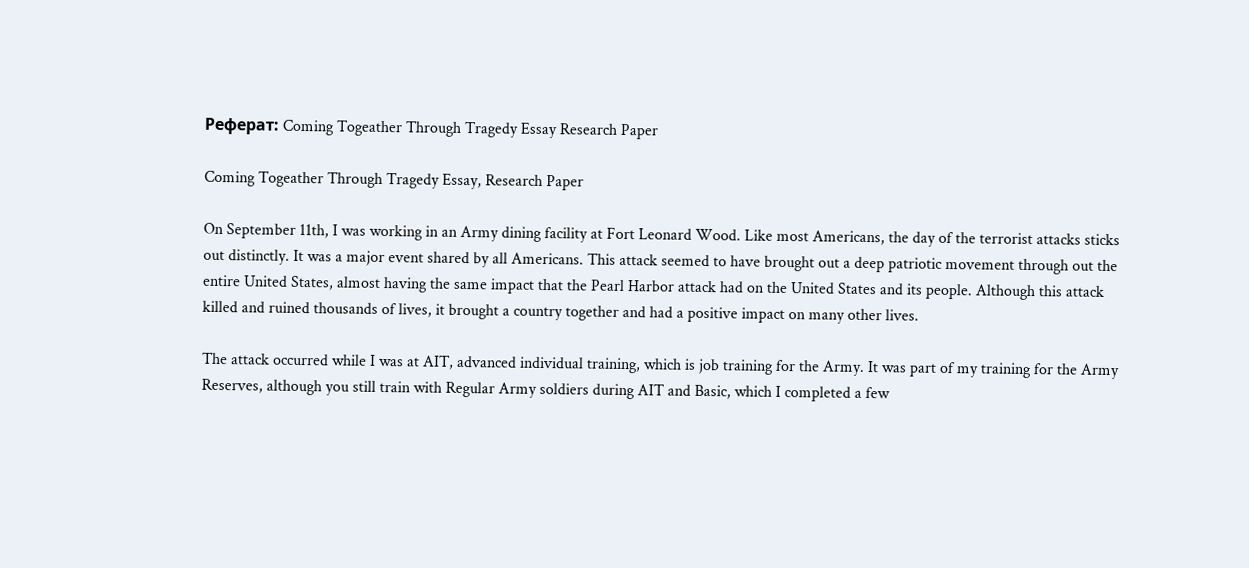Реферат: Coming Togeather Through Tragedy Essay Research Paper

Coming Togeather Through Tragedy Essay, Research Paper

On September 11th, I was working in an Army dining facility at Fort Leonard Wood. Like most Americans, the day of the terrorist attacks sticks out distinctly. It was a major event shared by all Americans. This attack seemed to have brought out a deep patriotic movement through out the entire United States, almost having the same impact that the Pearl Harbor attack had on the United States and its people. Although this attack killed and ruined thousands of lives, it brought a country together and had a positive impact on many other lives.

The attack occurred while I was at AIT, advanced individual training, which is job training for the Army. It was part of my training for the Army Reserves, although you still train with Regular Army soldiers during AIT and Basic, which I completed a few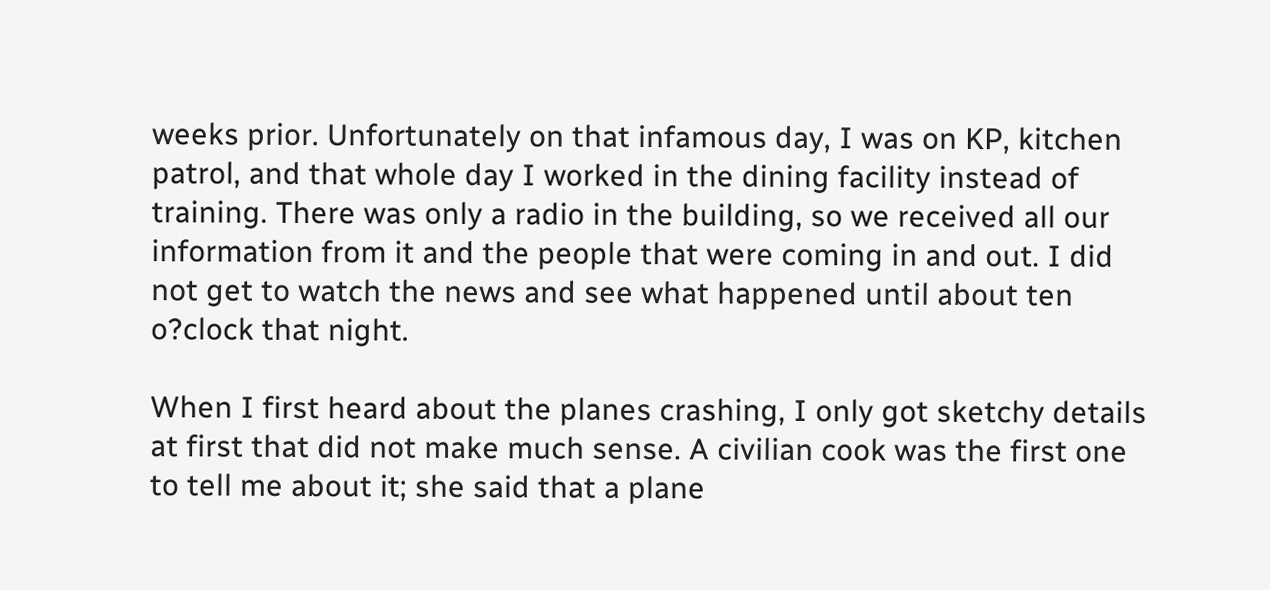weeks prior. Unfortunately on that infamous day, I was on KP, kitchen patrol, and that whole day I worked in the dining facility instead of training. There was only a radio in the building, so we received all our information from it and the people that were coming in and out. I did not get to watch the news and see what happened until about ten o?clock that night.

When I first heard about the planes crashing, I only got sketchy details at first that did not make much sense. A civilian cook was the first one to tell me about it; she said that a plane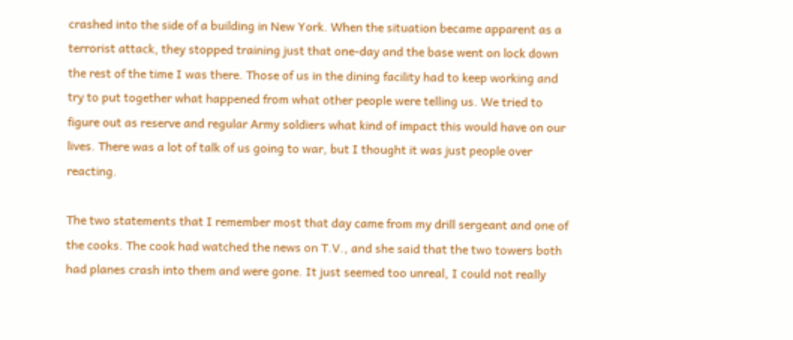crashed into the side of a building in New York. When the situation became apparent as a terrorist attack, they stopped training just that one-day and the base went on lock down the rest of the time I was there. Those of us in the dining facility had to keep working and try to put together what happened from what other people were telling us. We tried to figure out as reserve and regular Army soldiers what kind of impact this would have on our lives. There was a lot of talk of us going to war, but I thought it was just people over reacting.

The two statements that I remember most that day came from my drill sergeant and one of the cooks. The cook had watched the news on T.V., and she said that the two towers both had planes crash into them and were gone. It just seemed too unreal, I could not really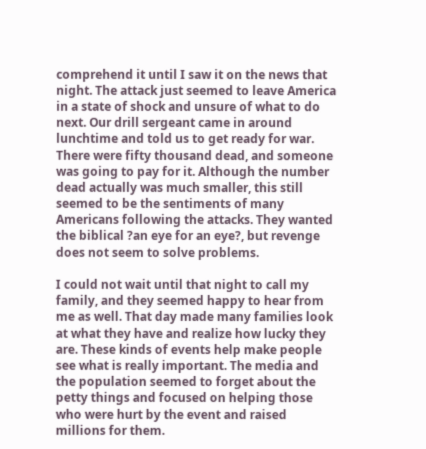comprehend it until I saw it on the news that night. The attack just seemed to leave America in a state of shock and unsure of what to do next. Our drill sergeant came in around lunchtime and told us to get ready for war. There were fifty thousand dead, and someone was going to pay for it. Although the number dead actually was much smaller, this still seemed to be the sentiments of many Americans following the attacks. They wanted the biblical ?an eye for an eye?, but revenge does not seem to solve problems.

I could not wait until that night to call my family, and they seemed happy to hear from me as well. That day made many families look at what they have and realize how lucky they are. These kinds of events help make people see what is really important. The media and the population seemed to forget about the petty things and focused on helping those who were hurt by the event and raised millions for them.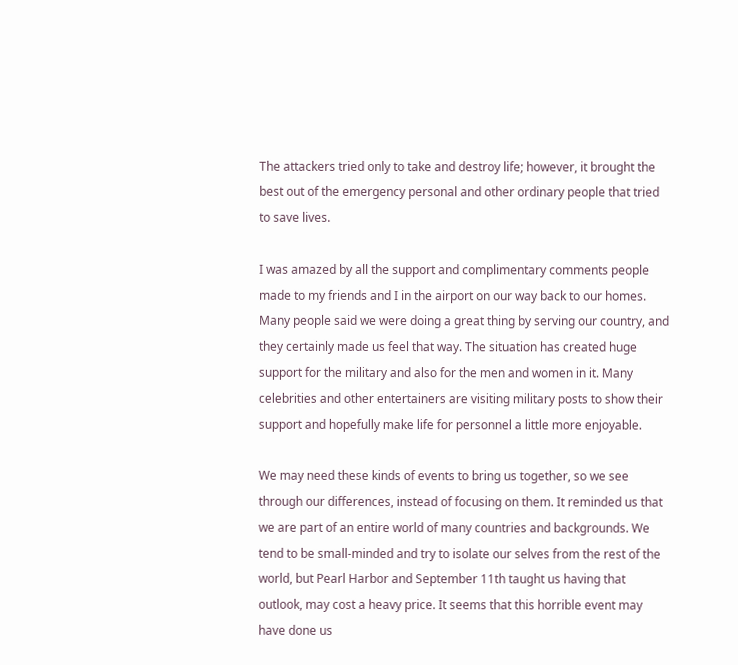The attackers tried only to take and destroy life; however, it brought the best out of the emergency personal and other ordinary people that tried to save lives.

I was amazed by all the support and complimentary comments people made to my friends and I in the airport on our way back to our homes. Many people said we were doing a great thing by serving our country, and they certainly made us feel that way. The situation has created huge support for the military and also for the men and women in it. Many celebrities and other entertainers are visiting military posts to show their support and hopefully make life for personnel a little more enjoyable.

We may need these kinds of events to bring us together, so we see through our differences, instead of focusing on them. It reminded us that we are part of an entire world of many countries and backgrounds. We tend to be small-minded and try to isolate our selves from the rest of the world, but Pearl Harbor and September 11th taught us having that outlook, may cost a heavy price. It seems that this horrible event may have done us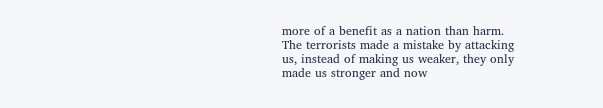more of a benefit as a nation than harm. The terrorists made a mistake by attacking us, instead of making us weaker, they only made us stronger and now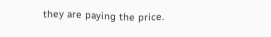they are paying the price.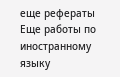еще рефераты
Еще работы по иностранному языку